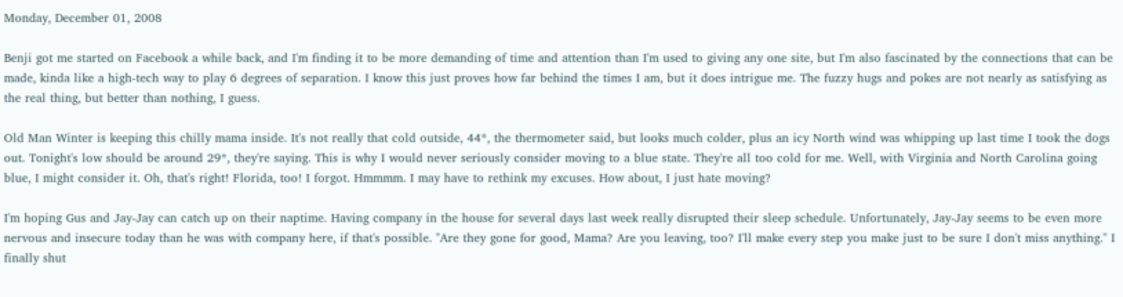Monday, December 01, 2008

Benji got me started on Facebook a while back, and I'm finding it to be more demanding of time and attention than I'm used to giving any one site, but I'm also fascinated by the connections that can be made, kinda like a high-tech way to play 6 degrees of separation. I know this just proves how far behind the times I am, but it does intrigue me. The fuzzy hugs and pokes are not nearly as satisfying as the real thing, but better than nothing, I guess.

Old Man Winter is keeping this chilly mama inside. It's not really that cold outside, 44*, the thermometer said, but looks much colder, plus an icy North wind was whipping up last time I took the dogs out. Tonight's low should be around 29*, they're saying. This is why I would never seriously consider moving to a blue state. They're all too cold for me. Well, with Virginia and North Carolina going blue, I might consider it. Oh, that's right! Florida, too! I forgot. Hmmmm. I may have to rethink my excuses. How about, I just hate moving?

I'm hoping Gus and Jay-Jay can catch up on their naptime. Having company in the house for several days last week really disrupted their sleep schedule. Unfortunately, Jay-Jay seems to be even more nervous and insecure today than he was with company here, if that's possible. "Are they gone for good, Mama? Are you leaving, too? I'll make every step you make just to be sure I don't miss anything." I finally shut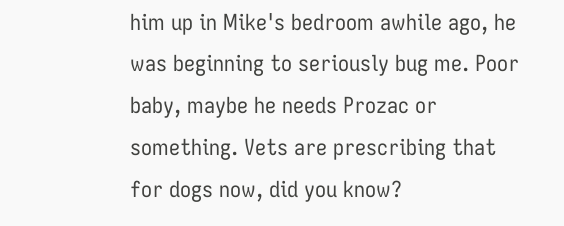him up in Mike's bedroom awhile ago, he was beginning to seriously bug me. Poor baby, maybe he needs Prozac or something. Vets are prescribing that for dogs now, did you know?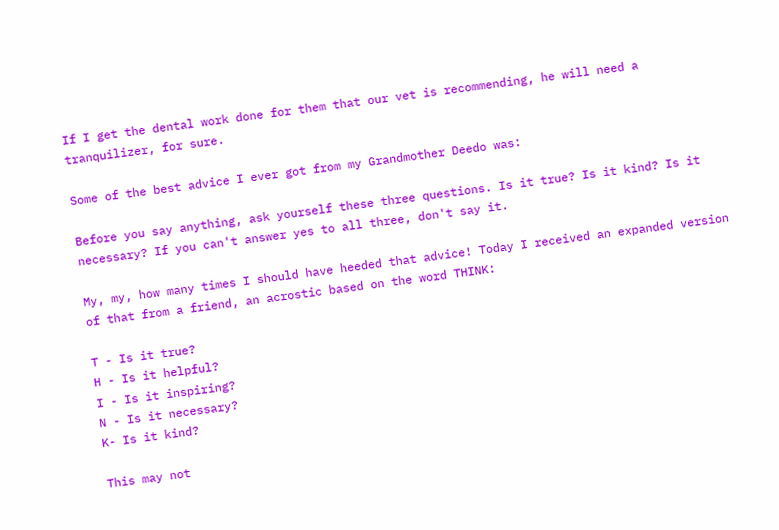If I get the dental work done for them that our vet is recommending, he will need a tranquilizer, for sure.

Some of the best advice I ever got from my Grandmother Deedo was:

Before you say anything, ask yourself these three questions. Is it true? Is it kind? Is it necessary? If you can't answer yes to all three, don't say it.

My, my, how many times I should have heeded that advice! Today I received an expanded version of that from a friend, an acrostic based on the word THINK:

T - Is it true?
H - Is it helpful?
I - Is it inspiring?
N - Is it necessary?
K- Is it kind?

This may not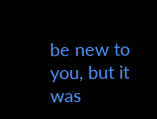be new to you, but it was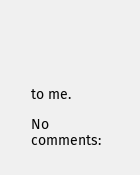to me.

No comments: